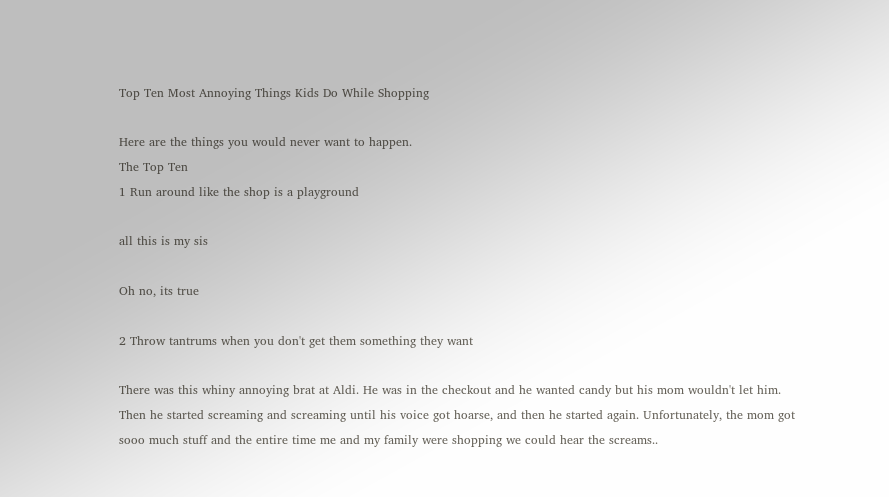Top Ten Most Annoying Things Kids Do While Shopping

Here are the things you would never want to happen.
The Top Ten
1 Run around like the shop is a playground

all this is my sis

Oh no, its true

2 Throw tantrums when you don't get them something they want

There was this whiny annoying brat at Aldi. He was in the checkout and he wanted candy but his mom wouldn't let him. Then he started screaming and screaming until his voice got hoarse, and then he started again. Unfortunately, the mom got sooo much stuff and the entire time me and my family were shopping we could hear the screams..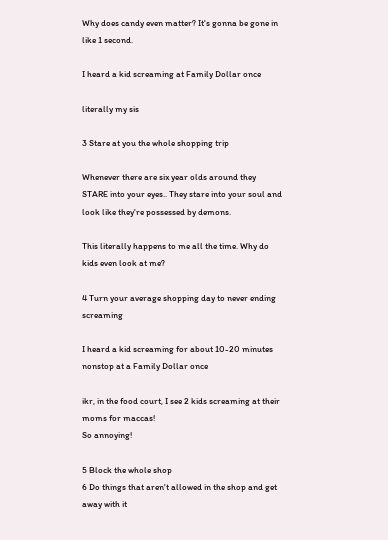Why does candy even matter? It's gonna be gone in like 1 second.

I heard a kid screaming at Family Dollar once

literally my sis

3 Stare at you the whole shopping trip

Whenever there are six year olds around they STARE into your eyes.. They stare into your soul and look like they're possessed by demons.

This literally happens to me all the time. Why do kids even look at me?

4 Turn your average shopping day to never ending screaming

I heard a kid screaming for about 10-20 minutes nonstop at a Family Dollar once

ikr, in the food court, I see 2 kids screaming at their moms for maccas!
So annoying!

5 Block the whole shop
6 Do things that aren't allowed in the shop and get away with it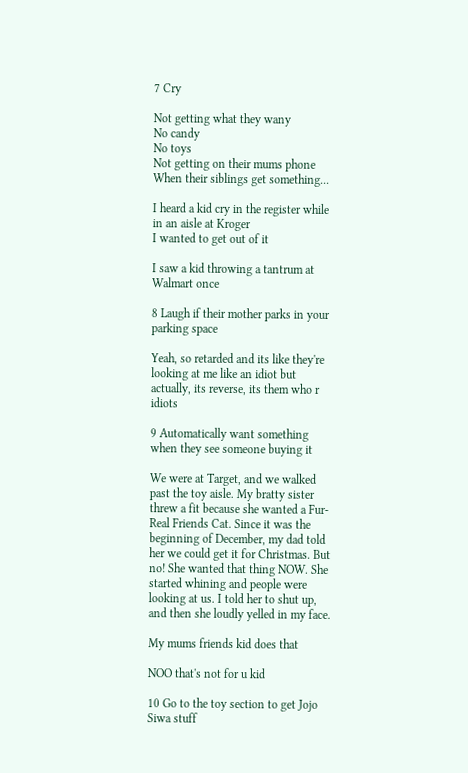7 Cry

Not getting what they wany
No candy
No toys
Not getting on their mums phone
When their siblings get something...

I heard a kid cry in the register while in an aisle at Kroger
I wanted to get out of it

I saw a kid throwing a tantrum at Walmart once

8 Laugh if their mother parks in your parking space

Yeah, so retarded and its like they're looking at me like an idiot but actually, its reverse, its them who r idiots

9 Automatically want something when they see someone buying it

We were at Target, and we walked past the toy aisle. My bratty sister threw a fit because she wanted a Fur-Real Friends Cat. Since it was the beginning of December, my dad told her we could get it for Christmas. But no! She wanted that thing NOW. She started whining and people were looking at us. I told her to shut up, and then she loudly yelled in my face.

My mums friends kid does that

NOO that's not for u kid

10 Go to the toy section to get Jojo Siwa stuff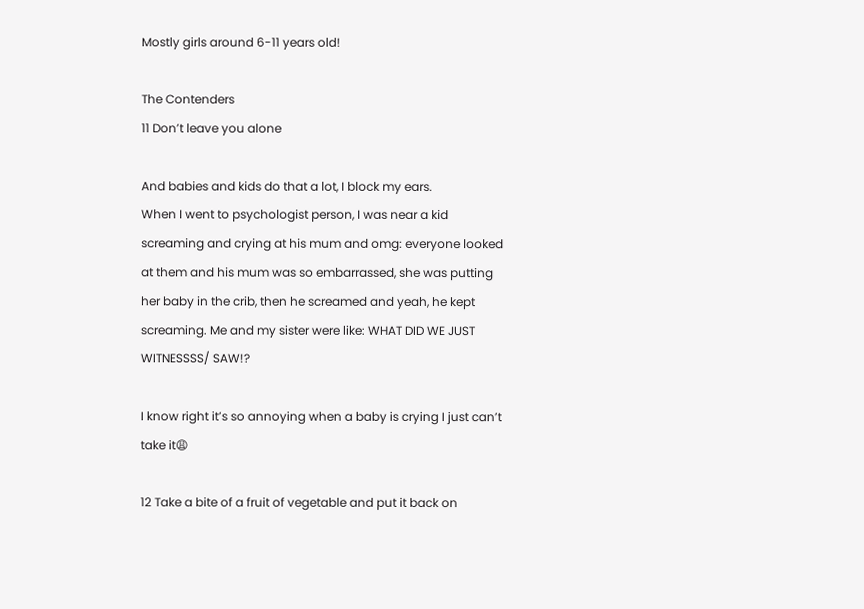Mostly girls around 6-11 years old!

The Contenders
11 Don’t leave you alone

And babies and kids do that a lot, I block my ears.
When I went to psychologist person, I was near a kid screaming and crying at his mum and omg: everyone looked at them and his mum was so embarrassed, she was putting her baby in the crib, then he screamed and yeah, he kept screaming. Me and my sister were like: WHAT DID WE JUST WITNESSSS/ SAW!?

I know right it’s so annoying when a baby is crying I just can’t take it😩

12 Take a bite of a fruit of vegetable and put it back on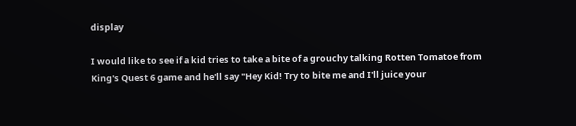display

I would like to see if a kid tries to take a bite of a grouchy talking Rotten Tomatoe from King's Quest 6 game and he'll say "Hey Kid! Try to bite me and I'll juice your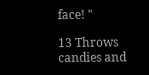face! "

13 Throws candies and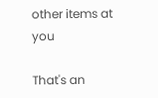other items at you

That's an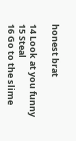honest brat

14 Look at you funny
15 Steal
16 Go to the slime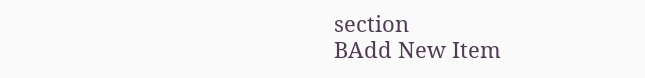section
BAdd New Item